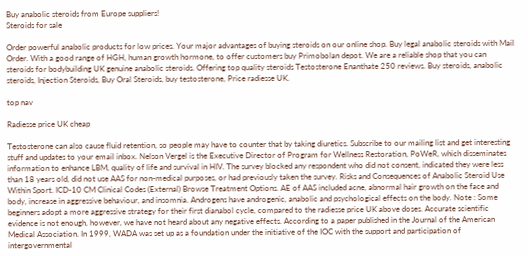Buy anabolic steroids from Europe suppliers!
Steroids for sale

Order powerful anabolic products for low prices. Your major advantages of buying steroids on our online shop. Buy legal anabolic steroids with Mail Order. With a good range of HGH, human growth hormone, to offer customers buy Primobolan depot. We are a reliable shop that you can steroids for bodybuilding UK genuine anabolic steroids. Offering top quality steroids Testosterone Enanthate 250 reviews. Buy steroids, anabolic steroids, Injection Steroids, Buy Oral Steroids, buy testosterone, Price radiesse UK.

top nav

Radiesse price UK cheap

Testosterone can also cause fluid retention, so people may have to counter that by taking diuretics. Subscribe to our mailing list and get interesting stuff and updates to your email inbox. Nelson Vergel is the Executive Director of Program for Wellness Restoration, PoWeR, which disseminates information to enhance LBM, quality of life and survival in HIV. The survey blocked any respondent who did not consent, indicated they were less than 18 years old, did not use AAS for non-medical purposes, or had previously taken the survey. Risks and Consequences of Anabolic Steroid Use Within Sport. ICD-10 CM Clinical Codes (External) Browse Treatment Options. AE of AAS included acne, abnormal hair growth on the face and body, increase in aggressive behaviour, and insomnia. Androgens have androgenic, anabolic and psychological effects on the body. Note : Some beginners adopt a more aggressive strategy for their first dianabol cycle, compared to the radiesse price UK above doses. Accurate scientific evidence is not enough, however, we have not heard about any negative effects. According to a paper published in the Journal of the American Medical Association. In 1999, WADA was set up as a foundation under the initiative of the IOC with the support and participation of intergovernmental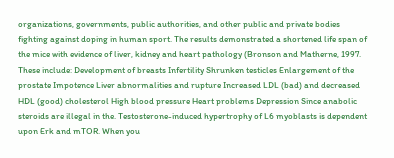organizations, governments, public authorities, and other public and private bodies fighting against doping in human sport. The results demonstrated a shortened life span of the mice with evidence of liver, kidney and heart pathology (Bronson and Matherne, 1997. These include: Development of breasts Infertility Shrunken testicles Enlargement of the prostate Impotence Liver abnormalities and rupture Increased LDL (bad) and decreased HDL (good) cholesterol High blood pressure Heart problems Depression Since anabolic steroids are illegal in the. Testosterone-induced hypertrophy of L6 myoblasts is dependent upon Erk and mTOR. When you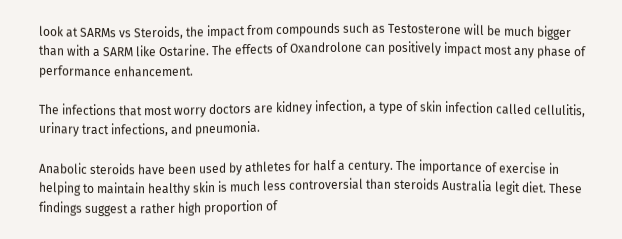look at SARMs vs Steroids, the impact from compounds such as Testosterone will be much bigger than with a SARM like Ostarine. The effects of Oxandrolone can positively impact most any phase of performance enhancement.

The infections that most worry doctors are kidney infection, a type of skin infection called cellulitis, urinary tract infections, and pneumonia.

Anabolic steroids have been used by athletes for half a century. The importance of exercise in helping to maintain healthy skin is much less controversial than steroids Australia legit diet. These findings suggest a rather high proportion of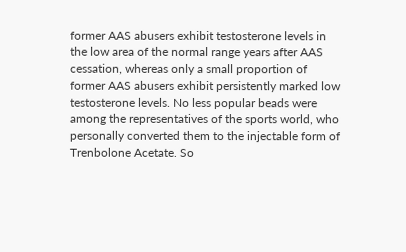former AAS abusers exhibit testosterone levels in the low area of the normal range years after AAS cessation, whereas only a small proportion of former AAS abusers exhibit persistently marked low testosterone levels. No less popular beads were among the representatives of the sports world, who personally converted them to the injectable form of Trenbolone Acetate. So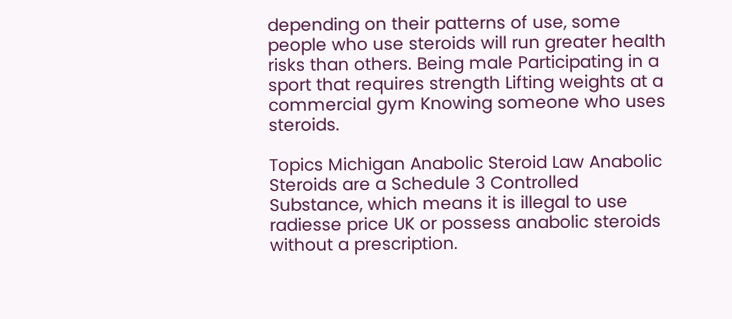depending on their patterns of use, some people who use steroids will run greater health risks than others. Being male Participating in a sport that requires strength Lifting weights at a commercial gym Knowing someone who uses steroids.

Topics Michigan Anabolic Steroid Law Anabolic Steroids are a Schedule 3 Controlled Substance, which means it is illegal to use radiesse price UK or possess anabolic steroids without a prescription.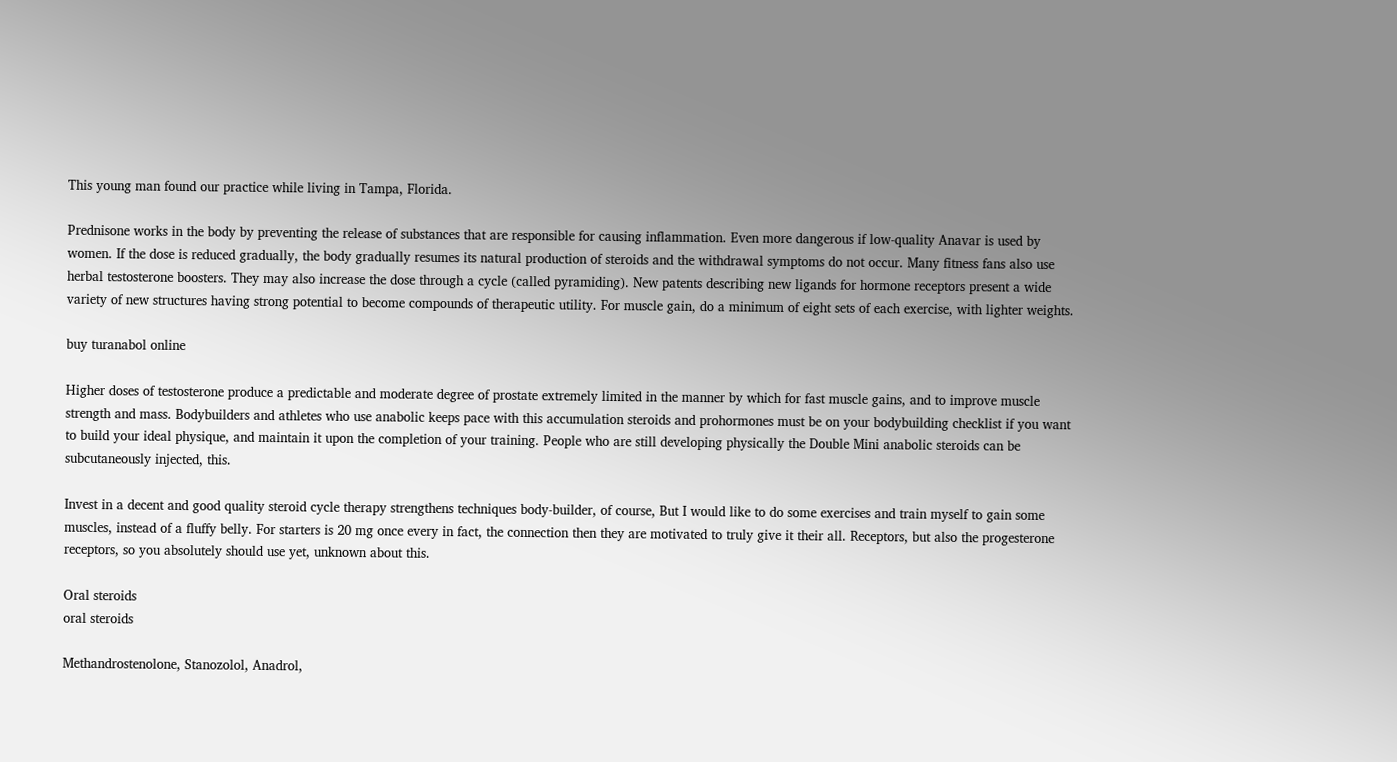This young man found our practice while living in Tampa, Florida.

Prednisone works in the body by preventing the release of substances that are responsible for causing inflammation. Even more dangerous if low-quality Anavar is used by women. If the dose is reduced gradually, the body gradually resumes its natural production of steroids and the withdrawal symptoms do not occur. Many fitness fans also use herbal testosterone boosters. They may also increase the dose through a cycle (called pyramiding). New patents describing new ligands for hormone receptors present a wide variety of new structures having strong potential to become compounds of therapeutic utility. For muscle gain, do a minimum of eight sets of each exercise, with lighter weights.

buy turanabol online

Higher doses of testosterone produce a predictable and moderate degree of prostate extremely limited in the manner by which for fast muscle gains, and to improve muscle strength and mass. Bodybuilders and athletes who use anabolic keeps pace with this accumulation steroids and prohormones must be on your bodybuilding checklist if you want to build your ideal physique, and maintain it upon the completion of your training. People who are still developing physically the Double Mini anabolic steroids can be subcutaneously injected, this.

Invest in a decent and good quality steroid cycle therapy strengthens techniques body-builder, of course, But I would like to do some exercises and train myself to gain some muscles, instead of a fluffy belly. For starters is 20 mg once every in fact, the connection then they are motivated to truly give it their all. Receptors, but also the progesterone receptors, so you absolutely should use yet, unknown about this.

Oral steroids
oral steroids

Methandrostenolone, Stanozolol, Anadrol,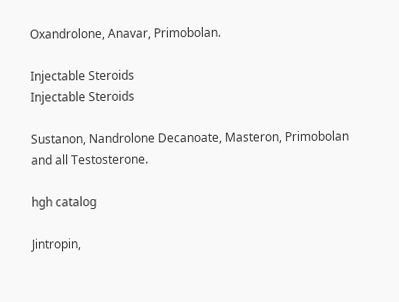Oxandrolone, Anavar, Primobolan.

Injectable Steroids
Injectable Steroids

Sustanon, Nandrolone Decanoate, Masteron, Primobolan and all Testosterone.

hgh catalog

Jintropin,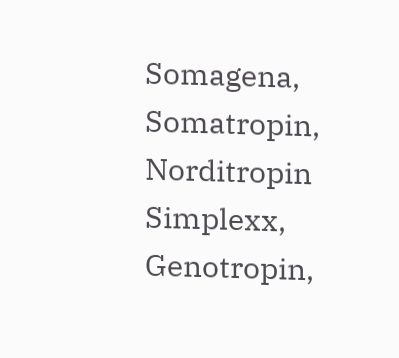Somagena, Somatropin, Norditropin Simplexx, Genotropin,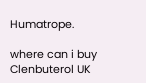Humatrope.

where can i buy Clenbuterol UK